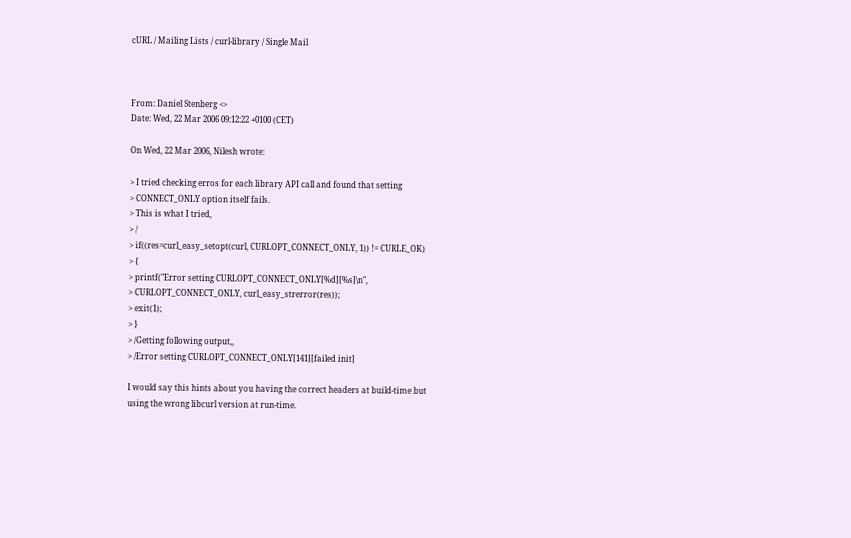cURL / Mailing Lists / curl-library / Single Mail



From: Daniel Stenberg <>
Date: Wed, 22 Mar 2006 09:12:22 +0100 (CET)

On Wed, 22 Mar 2006, Nilesh wrote:

> I tried checking erros for each library API call and found that setting
> CONNECT_ONLY option itself fails.
> This is what I tried,
> /
> if((res=curl_easy_setopt(curl, CURLOPT_CONNECT_ONLY, 1)) != CURLE_OK)
> {
> printf("Error setting CURLOPT_CONNECT_ONLY[%d][%s]\n",
> CURLOPT_CONNECT_ONLY, curl_easy_strerror(res));
> exit(1);
> }
> /Getting following output,,
> /Error setting CURLOPT_CONNECT_ONLY[141][failed init]

I would say this hints about you having the correct headers at build-time but
using the wrong libcurl version at run-time.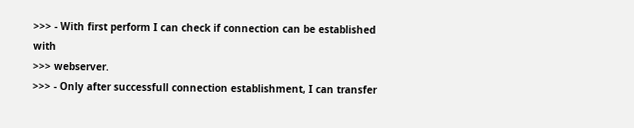>>> - With first perform I can check if connection can be established with
>>> webserver.
>>> - Only after successfull connection establishment, I can transfer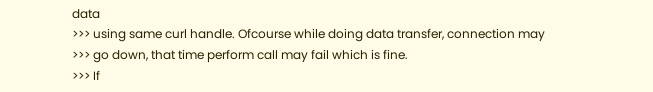data
>>> using same curl handle. Ofcourse while doing data transfer, connection may
>>> go down, that time perform call may fail which is fine.
>>> If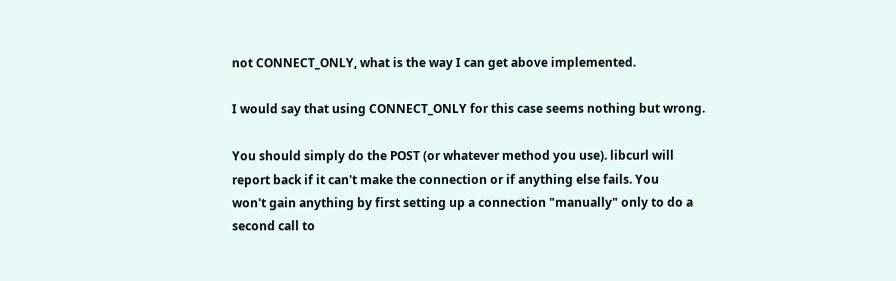not CONNECT_ONLY, what is the way I can get above implemented.

I would say that using CONNECT_ONLY for this case seems nothing but wrong.

You should simply do the POST (or whatever method you use). libcurl will
report back if it can't make the connection or if anything else fails. You
won't gain anything by first setting up a connection "manually" only to do a
second call to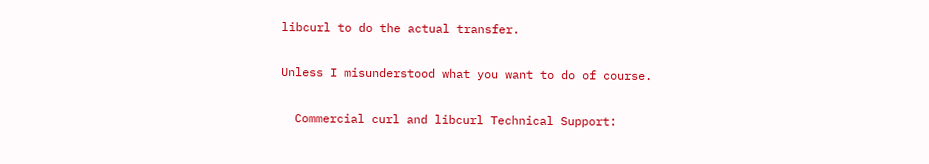libcurl to do the actual transfer.

Unless I misunderstood what you want to do of course.

  Commercial curl and libcurl Technical Support: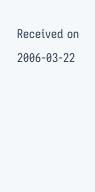Received on 2006-03-22